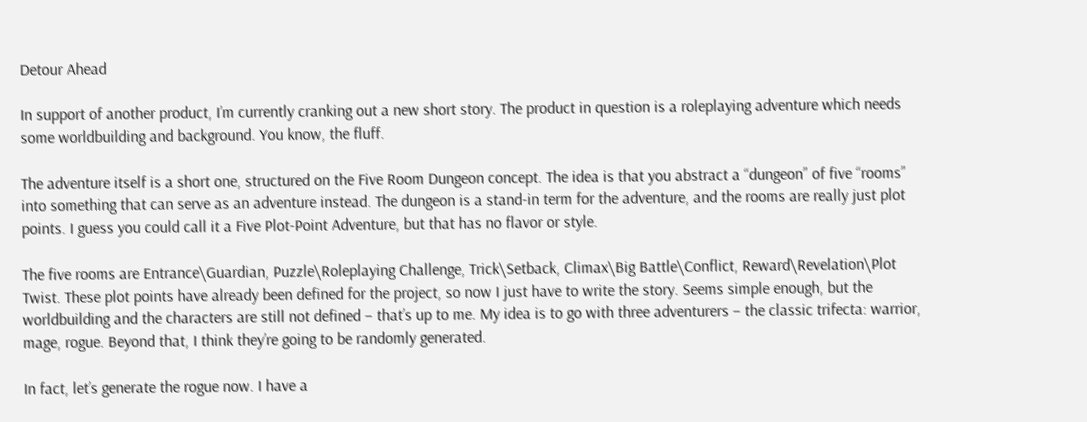Detour Ahead

In support of another product, I’m currently cranking out a new short story. The product in question is a roleplaying adventure which needs some worldbuilding and background. You know, the fluff.

The adventure itself is a short one, structured on the Five Room Dungeon concept. The idea is that you abstract a “dungeon” of five “rooms” into something that can serve as an adventure instead. The dungeon is a stand-in term for the adventure, and the rooms are really just plot points. I guess you could call it a Five Plot-Point Adventure, but that has no flavor or style.

The five rooms are Entrance\Guardian, Puzzle\Roleplaying Challenge, Trick\Setback, Climax\Big Battle\Conflict, Reward\Revelation\Plot Twist. These plot points have already been defined for the project, so now I just have to write the story. Seems simple enough, but the worldbuilding and the characters are still not defined – that’s up to me. My idea is to go with three adventurers – the classic trifecta: warrior, mage, rogue. Beyond that, I think they’re going to be randomly generated.

In fact, let’s generate the rogue now. I have a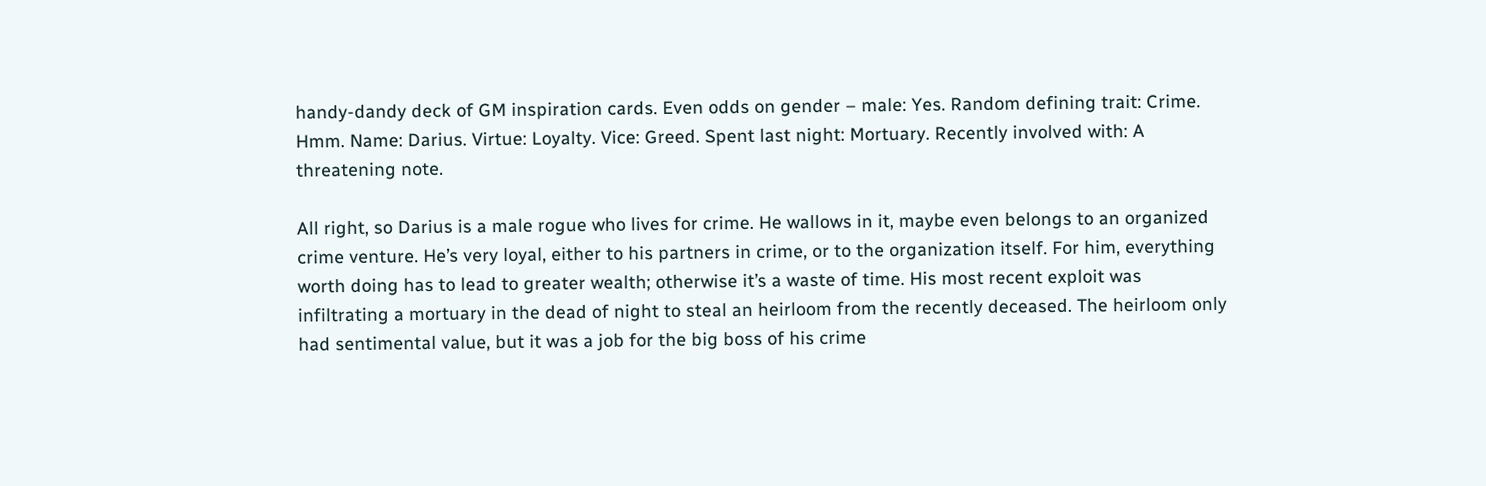handy-dandy deck of GM inspiration cards. Even odds on gender – male: Yes. Random defining trait: Crime. Hmm. Name: Darius. Virtue: Loyalty. Vice: Greed. Spent last night: Mortuary. Recently involved with: A threatening note.

All right, so Darius is a male rogue who lives for crime. He wallows in it, maybe even belongs to an organized crime venture. He’s very loyal, either to his partners in crime, or to the organization itself. For him, everything worth doing has to lead to greater wealth; otherwise it’s a waste of time. His most recent exploit was infiltrating a mortuary in the dead of night to steal an heirloom from the recently deceased. The heirloom only had sentimental value, but it was a job for the big boss of his crime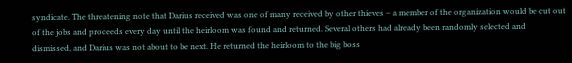syndicate. The threatening note that Darius received was one of many received by other thieves – a member of the organization would be cut out of the jobs and proceeds every day until the heirloom was found and returned. Several others had already been randomly selected and dismissed, and Darius was not about to be next. He returned the heirloom to the big boss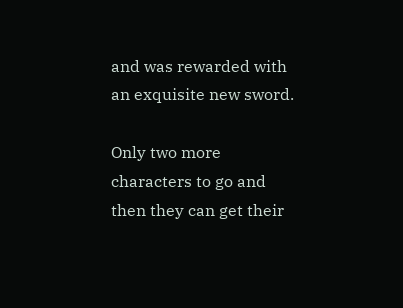and was rewarded with an exquisite new sword.

Only two more characters to go and then they can get their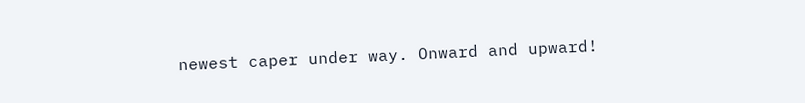newest caper under way. Onward and upward!